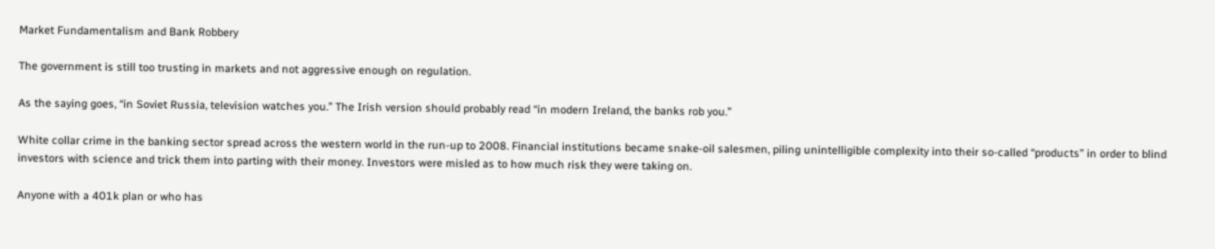Market Fundamentalism and Bank Robbery

The government is still too trusting in markets and not aggressive enough on regulation.

As the saying goes, “in Soviet Russia, television watches you.” The Irish version should probably read “in modern Ireland, the banks rob you.”

White collar crime in the banking sector spread across the western world in the run-up to 2008. Financial institutions became snake-oil salesmen, piling unintelligible complexity into their so-called “products” in order to blind investors with science and trick them into parting with their money. Investors were misled as to how much risk they were taking on.

Anyone with a 401k plan or who has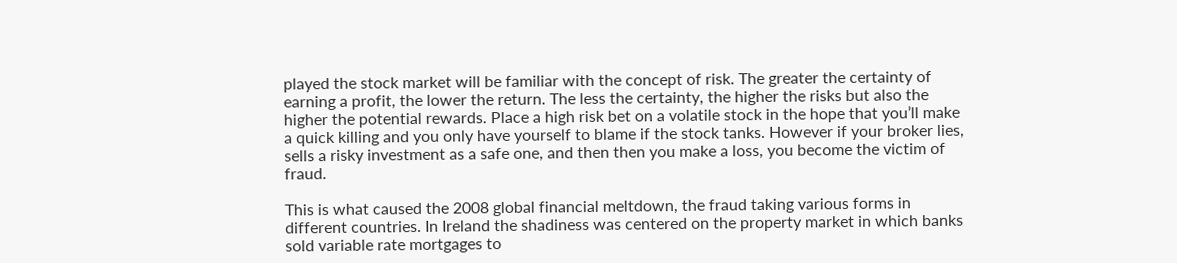played the stock market will be familiar with the concept of risk. The greater the certainty of earning a profit, the lower the return. The less the certainty, the higher the risks but also the higher the potential rewards. Place a high risk bet on a volatile stock in the hope that you’ll make a quick killing and you only have yourself to blame if the stock tanks. However if your broker lies, sells a risky investment as a safe one, and then then you make a loss, you become the victim of fraud.

This is what caused the 2008 global financial meltdown, the fraud taking various forms in different countries. In Ireland the shadiness was centered on the property market in which banks sold variable rate mortgages to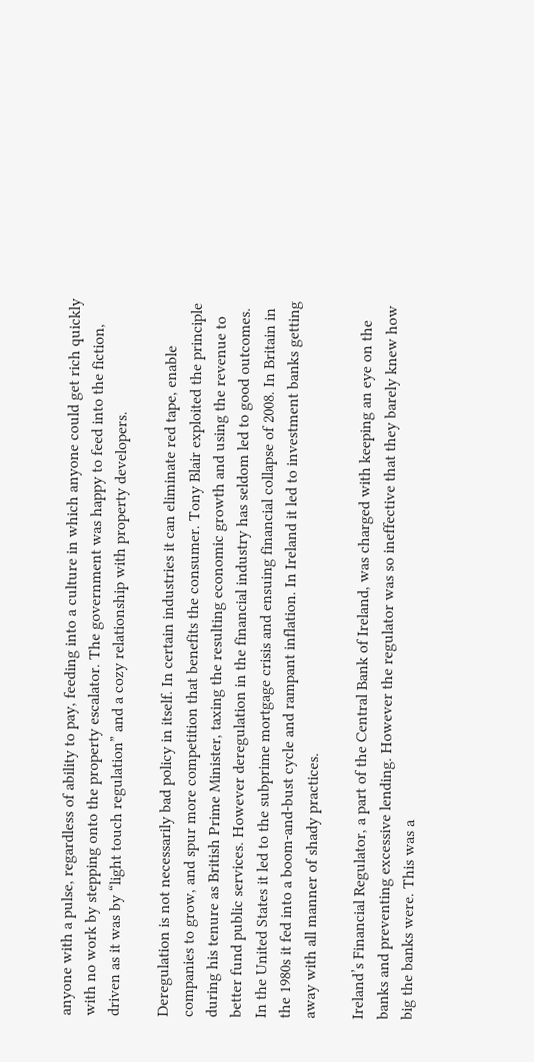anyone with a pulse, regardless of ability to pay, feeding into a culture in which anyone could get rich quickly with no work by stepping onto the property escalator. The government was happy to feed into the fiction, driven as it was by “light touch regulation” and a cozy relationship with property developers.

Deregulation is not necessarily bad policy in itself. In certain industries it can eliminate red tape, enable companies to grow, and spur more competition that benefits the consumer. Tony Blair exploited the principle during his tenure as British Prime Minister, taxing the resulting economic growth and using the revenue to better fund public services. However deregulation in the financial industry has seldom led to good outcomes. In the United States it led to the subprime mortgage crisis and ensuing financial collapse of 2008. In Britain in the 1980s it fed into a boom-and-bust cycle and rampant inflation. In Ireland it led to investment banks getting away with all manner of shady practices.

Ireland’s Financial Regulator, a part of the Central Bank of Ireland, was charged with keeping an eye on the banks and preventing excessive lending. However the regulator was so ineffective that they barely knew how big the banks were. This was a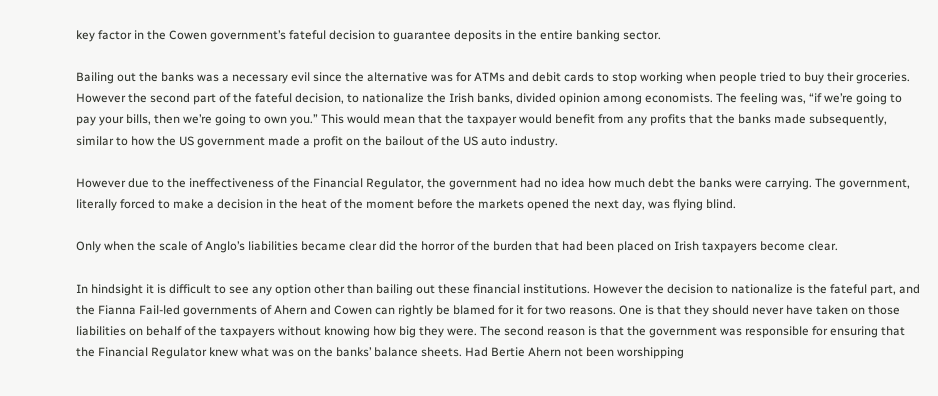key factor in the Cowen government’s fateful decision to guarantee deposits in the entire banking sector.

Bailing out the banks was a necessary evil since the alternative was for ATMs and debit cards to stop working when people tried to buy their groceries. However the second part of the fateful decision, to nationalize the Irish banks, divided opinion among economists. The feeling was, “if we’re going to pay your bills, then we’re going to own you.” This would mean that the taxpayer would benefit from any profits that the banks made subsequently, similar to how the US government made a profit on the bailout of the US auto industry.

However due to the ineffectiveness of the Financial Regulator, the government had no idea how much debt the banks were carrying. The government, literally forced to make a decision in the heat of the moment before the markets opened the next day, was flying blind.

Only when the scale of Anglo’s liabilities became clear did the horror of the burden that had been placed on Irish taxpayers become clear.

In hindsight it is difficult to see any option other than bailing out these financial institutions. However the decision to nationalize is the fateful part, and the Fianna Fail-led governments of Ahern and Cowen can rightly be blamed for it for two reasons. One is that they should never have taken on those liabilities on behalf of the taxpayers without knowing how big they were. The second reason is that the government was responsible for ensuring that the Financial Regulator knew what was on the banks’ balance sheets. Had Bertie Ahern not been worshipping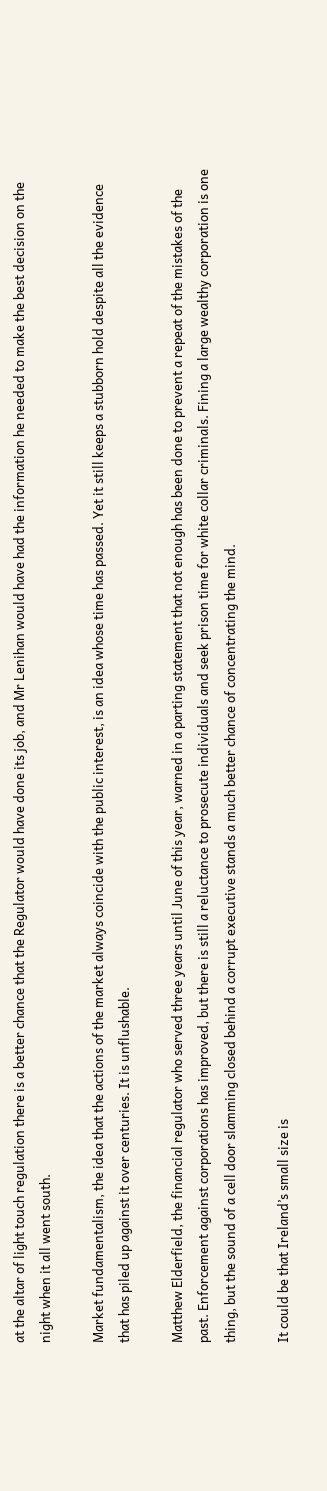at the altar of light touch regulation there is a better chance that the Regulator would have done its job, and Mr Lenihan would have had the information he needed to make the best decision on the night when it all went south.

Market fundamentalism, the idea that the actions of the market always coincide with the public interest, is an idea whose time has passed. Yet it still keeps a stubborn hold despite all the evidence that has piled up against it over centuries. It is unflushable.

Matthew Elderfield, the financial regulator who served three years until June of this year, warned in a parting statement that not enough has been done to prevent a repeat of the mistakes of the past. Enforcement against corporations has improved, but there is still a reluctance to prosecute individuals and seek prison time for white collar criminals. Fining a large wealthy corporation is one thing, but the sound of a cell door slamming closed behind a corrupt executive stands a much better chance of concentrating the mind.

It could be that Ireland’s small size is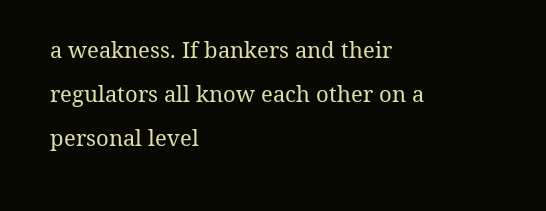a weakness. If bankers and their regulators all know each other on a personal level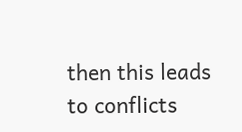then this leads to conflicts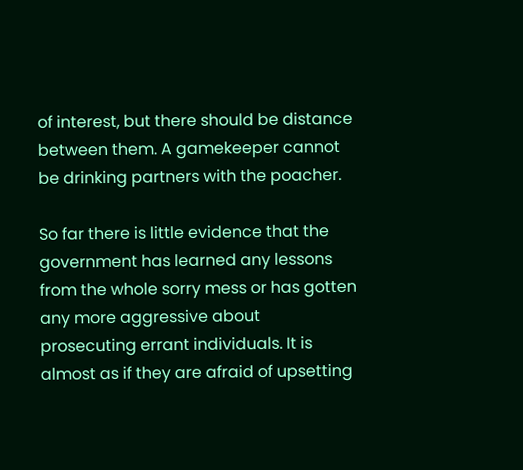of interest, but there should be distance between them. A gamekeeper cannot be drinking partners with the poacher.

So far there is little evidence that the government has learned any lessons from the whole sorry mess or has gotten any more aggressive about prosecuting errant individuals. It is almost as if they are afraid of upsetting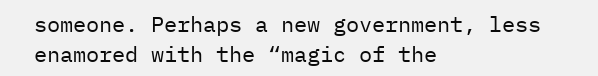someone. Perhaps a new government, less enamored with the “magic of the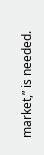market,” is needed.